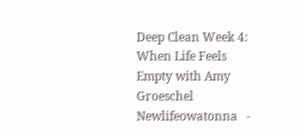Deep Clean Week 4: When Life Feels Empty with Amy Groeschel
Newlifeowatonna   -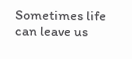Sometimes life can leave us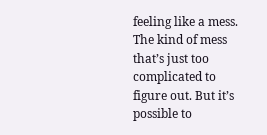feeling like a mess. The kind of mess that’s just too complicated to figure out. But it’s possible to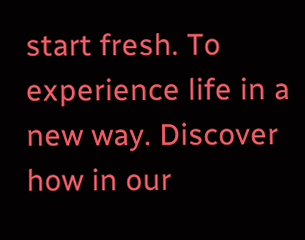start fresh. To experience life in a new way. Discover how in our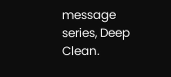message series, Deep Clean.